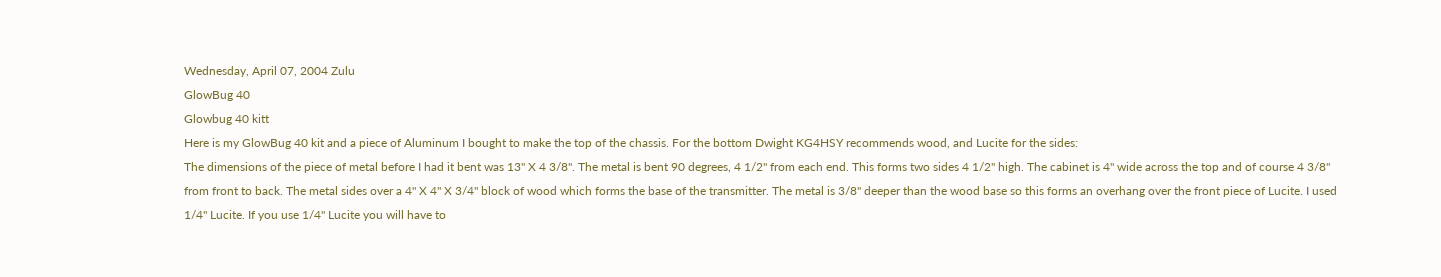Wednesday, April 07, 2004 Zulu
GlowBug 40
Glowbug 40 kitt
Here is my GlowBug 40 kit and a piece of Aluminum I bought to make the top of the chassis. For the bottom Dwight KG4HSY recommends wood, and Lucite for the sides:
The dimensions of the piece of metal before I had it bent was 13" X 4 3/8". The metal is bent 90 degrees, 4 1/2" from each end. This forms two sides 4 1/2" high. The cabinet is 4" wide across the top and of course 4 3/8" from front to back. The metal sides over a 4" X 4" X 3/4" block of wood which forms the base of the transmitter. The metal is 3/8" deeper than the wood base so this forms an overhang over the front piece of Lucite. I used 1/4" Lucite. If you use 1/4" Lucite you will have to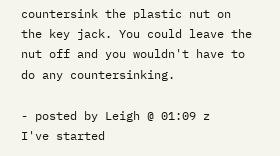countersink the plastic nut on the key jack. You could leave the nut off and you wouldn't have to do any countersinking.

- posted by Leigh @ 01:09 z
I've started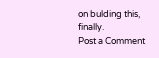on bulding this, finally.
Post a Comment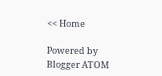<< Home

Powered by Blogger ATOM